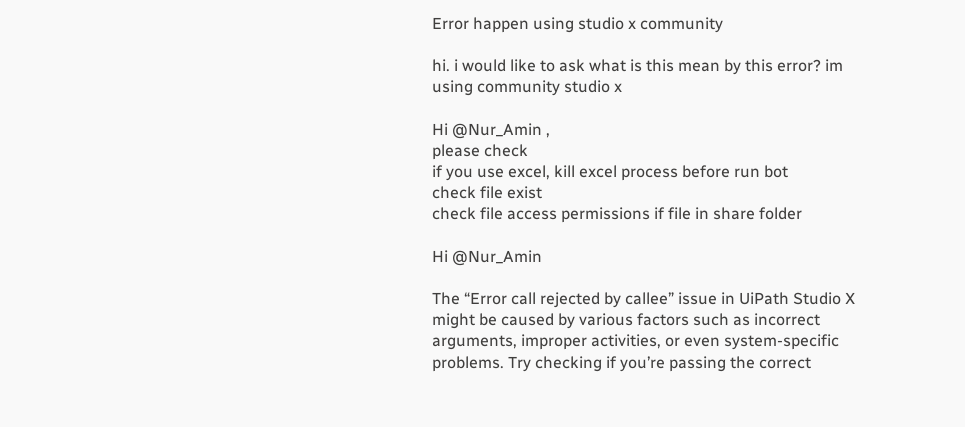Error happen using studio x community

hi. i would like to ask what is this mean by this error? im using community studio x

Hi @Nur_Amin ,
please check
if you use excel, kill excel process before run bot
check file exist
check file access permissions if file in share folder

Hi @Nur_Amin

The “Error call rejected by callee” issue in UiPath Studio X might be caused by various factors such as incorrect arguments, improper activities, or even system-specific problems. Try checking if you’re passing the correct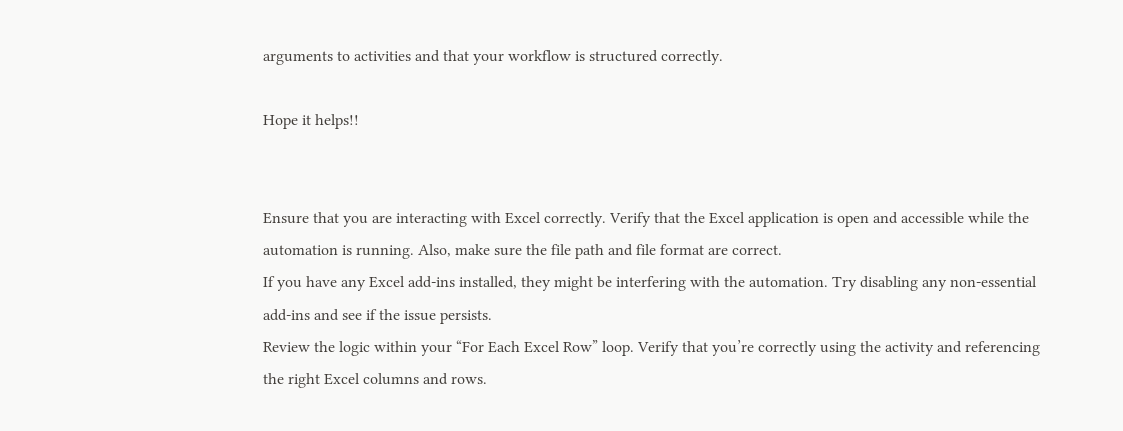arguments to activities and that your workflow is structured correctly.

Hope it helps!!


Ensure that you are interacting with Excel correctly. Verify that the Excel application is open and accessible while the automation is running. Also, make sure the file path and file format are correct.
If you have any Excel add-ins installed, they might be interfering with the automation. Try disabling any non-essential add-ins and see if the issue persists.
Review the logic within your “For Each Excel Row” loop. Verify that you’re correctly using the activity and referencing the right Excel columns and rows.